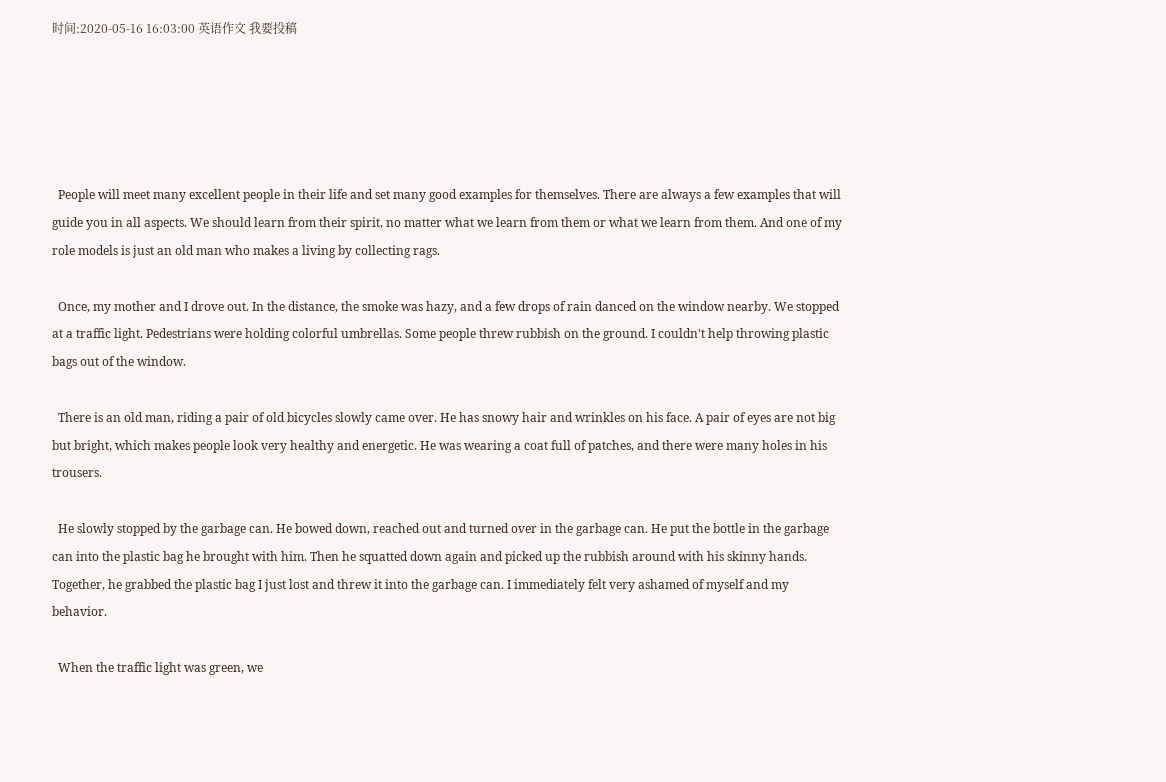时间:2020-05-16 16:03:00 英语作文 我要投稿





  People will meet many excellent people in their life and set many good examples for themselves. There are always a few examples that will guide you in all aspects. We should learn from their spirit, no matter what we learn from them or what we learn from them. And one of my role models is just an old man who makes a living by collecting rags.

  Once, my mother and I drove out. In the distance, the smoke was hazy, and a few drops of rain danced on the window nearby. We stopped at a traffic light. Pedestrians were holding colorful umbrellas. Some people threw rubbish on the ground. I couldn't help throwing plastic bags out of the window.

  There is an old man, riding a pair of old bicycles slowly came over. He has snowy hair and wrinkles on his face. A pair of eyes are not big but bright, which makes people look very healthy and energetic. He was wearing a coat full of patches, and there were many holes in his trousers.

  He slowly stopped by the garbage can. He bowed down, reached out and turned over in the garbage can. He put the bottle in the garbage can into the plastic bag he brought with him. Then he squatted down again and picked up the rubbish around with his skinny hands. Together, he grabbed the plastic bag I just lost and threw it into the garbage can. I immediately felt very ashamed of myself and my behavior.

  When the traffic light was green, we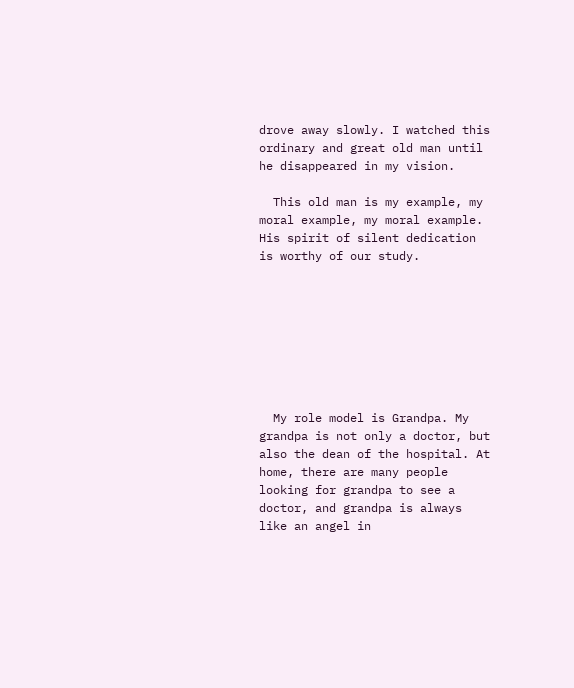drove away slowly. I watched this ordinary and great old man until he disappeared in my vision.

  This old man is my example, my moral example, my moral example. His spirit of silent dedication is worthy of our study.








  My role model is Grandpa. My grandpa is not only a doctor, but also the dean of the hospital. At home, there are many people looking for grandpa to see a doctor, and grandpa is always like an angel in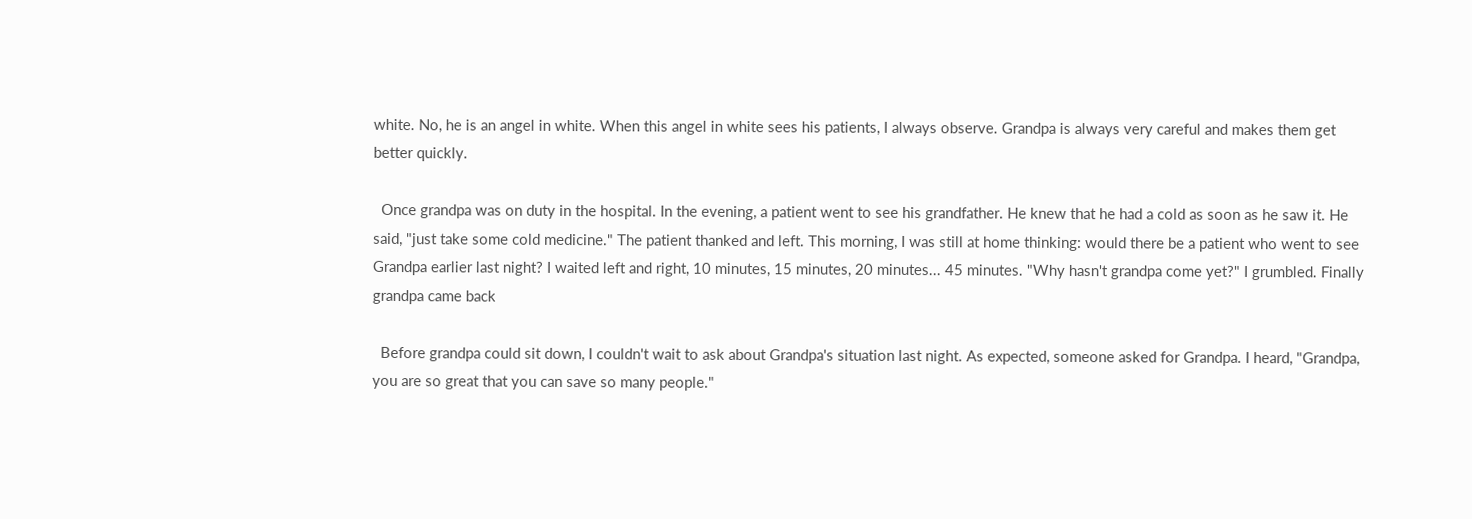white. No, he is an angel in white. When this angel in white sees his patients, I always observe. Grandpa is always very careful and makes them get better quickly.

  Once grandpa was on duty in the hospital. In the evening, a patient went to see his grandfather. He knew that he had a cold as soon as he saw it. He said, "just take some cold medicine." The patient thanked and left. This morning, I was still at home thinking: would there be a patient who went to see Grandpa earlier last night? I waited left and right, 10 minutes, 15 minutes, 20 minutes... 45 minutes. "Why hasn't grandpa come yet?" I grumbled. Finally grandpa came back

  Before grandpa could sit down, I couldn't wait to ask about Grandpa's situation last night. As expected, someone asked for Grandpa. I heard, "Grandpa, you are so great that you can save so many people."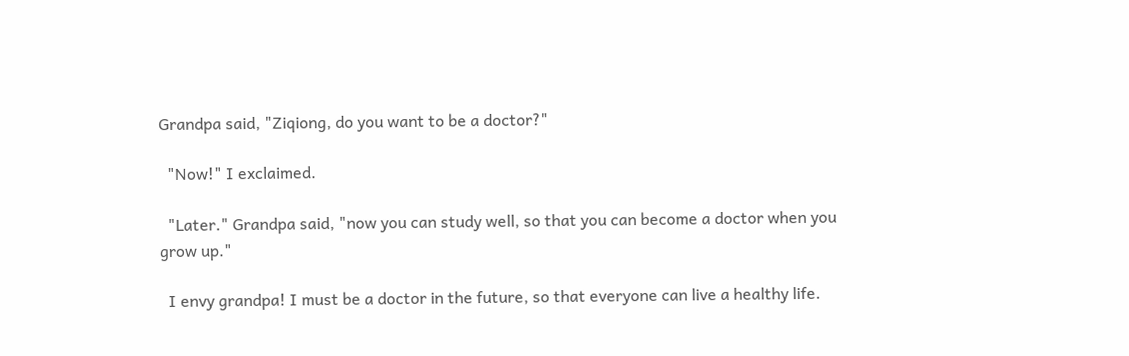Grandpa said, "Ziqiong, do you want to be a doctor?"

  "Now!" I exclaimed.

  "Later." Grandpa said, "now you can study well, so that you can become a doctor when you grow up."

  I envy grandpa! I must be a doctor in the future, so that everyone can live a healthy life.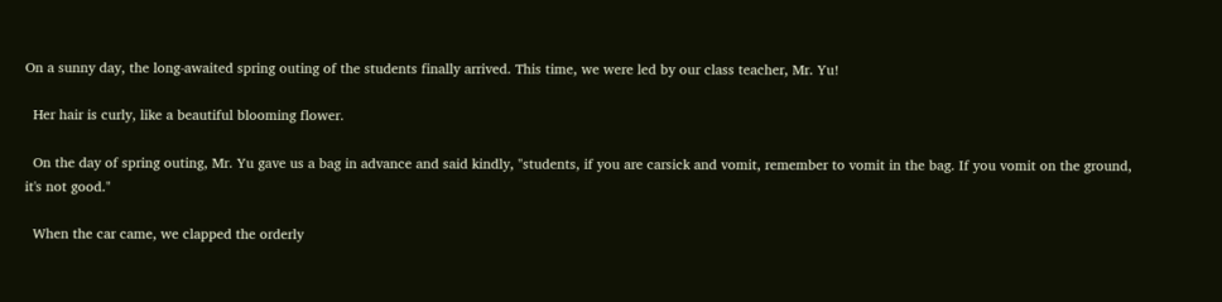On a sunny day, the long-awaited spring outing of the students finally arrived. This time, we were led by our class teacher, Mr. Yu!

  Her hair is curly, like a beautiful blooming flower.

  On the day of spring outing, Mr. Yu gave us a bag in advance and said kindly, "students, if you are carsick and vomit, remember to vomit in the bag. If you vomit on the ground, it's not good."

  When the car came, we clapped the orderly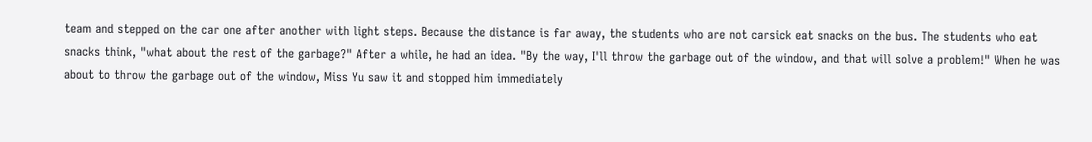team and stepped on the car one after another with light steps. Because the distance is far away, the students who are not carsick eat snacks on the bus. The students who eat snacks think, "what about the rest of the garbage?" After a while, he had an idea. "By the way, I'll throw the garbage out of the window, and that will solve a problem!" When he was about to throw the garbage out of the window, Miss Yu saw it and stopped him immediately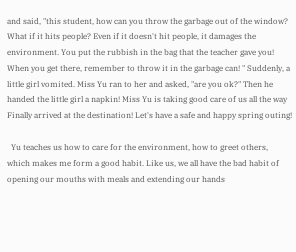and said, "this student, how can you throw the garbage out of the window? What if it hits people? Even if it doesn't hit people, it damages the environment. You put the rubbish in the bag that the teacher gave you! When you get there, remember to throw it in the garbage can! " Suddenly, a little girl vomited. Miss Yu ran to her and asked, "are you ok?" Then he handed the little girl a napkin! Miss Yu is taking good care of us all the way Finally arrived at the destination! Let's have a safe and happy spring outing!

  Yu teaches us how to care for the environment, how to greet others, which makes me form a good habit. Like us, we all have the bad habit of opening our mouths with meals and extending our hands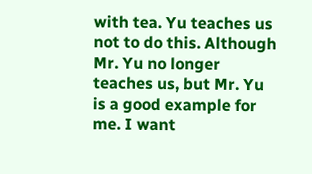with tea. Yu teaches us not to do this. Although Mr. Yu no longer teaches us, but Mr. Yu is a good example for me. I want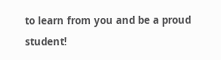to learn from you and be a proud student!